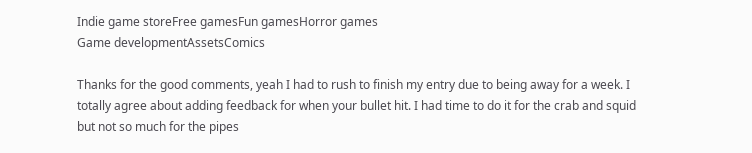Indie game storeFree gamesFun gamesHorror games
Game developmentAssetsComics

Thanks for the good comments, yeah I had to rush to finish my entry due to being away for a week. I totally agree about adding feedback for when your bullet hit. I had time to do it for the crab and squid but not so much for the pipes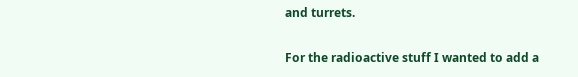and turrets.

For the radioactive stuff I wanted to add a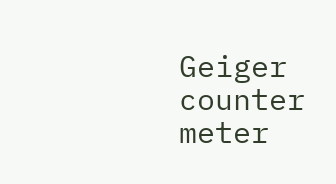Geiger counter meter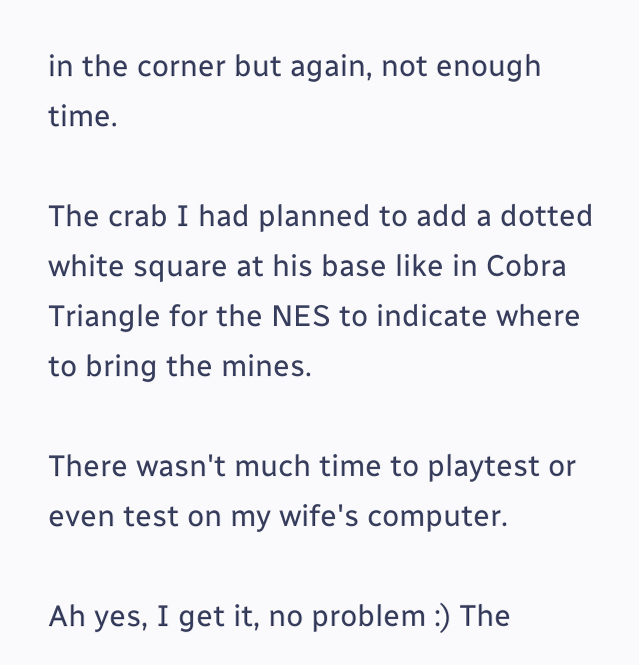in the corner but again, not enough time.

The crab I had planned to add a dotted white square at his base like in Cobra Triangle for the NES to indicate where to bring the mines.

There wasn't much time to playtest or even test on my wife's computer.

Ah yes, I get it, no problem :) The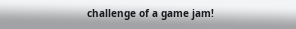challenge of a game jam!